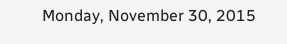Monday, November 30, 2015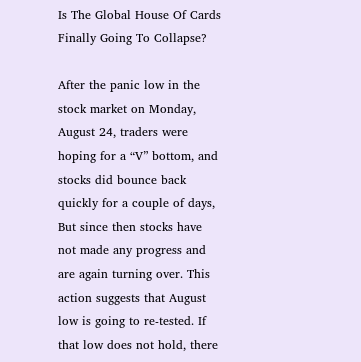Is The Global House Of Cards Finally Going To Collapse?

After the panic low in the stock market on Monday, August 24, traders were hoping for a “V” bottom, and stocks did bounce back quickly for a couple of days, But since then stocks have not made any progress and are again turning over. This action suggests that August low is going to re-tested. If that low does not hold, there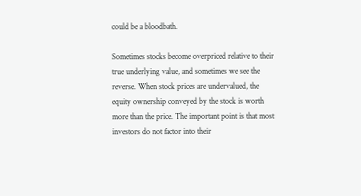could be a bloodbath.

Sometimes stocks become overpriced relative to their true underlying value, and sometimes we see the reverse. When stock prices are undervalued, the equity ownership conveyed by the stock is worth more than the price. The important point is that most investors do not factor into their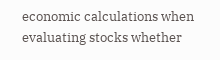economic calculations when evaluating stocks whether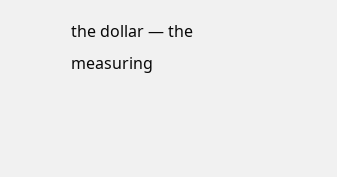the dollar — the measuring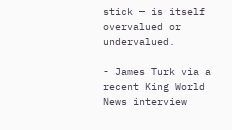stick — is itself overvalued or undervalued.

- James Turk via a recent King World News interview